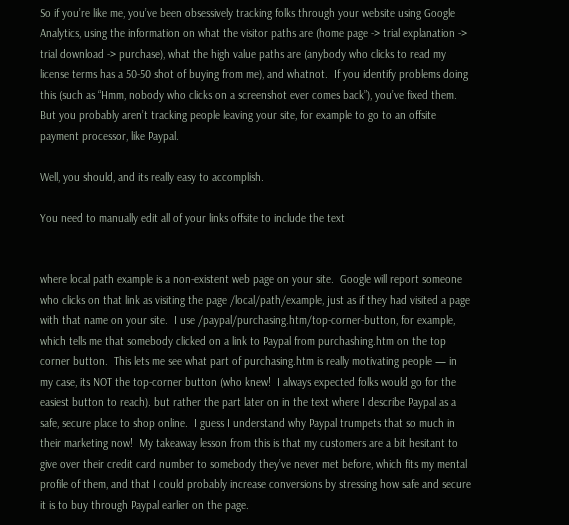So if you’re like me, you’ve been obsessively tracking folks through your website using Google Analytics, using the information on what the visitor paths are (home page -> trial explanation -> trial download -> purchase), what the high value paths are (anybody who clicks to read my license terms has a 50-50 shot of buying from me), and whatnot.  If you identify problems doing this (such as “Hmm, nobody who clicks on a screenshot ever comes back”), you’ve fixed them.  But you probably aren’t tracking people leaving your site, for example to go to an offsite payment processor, like Paypal.

Well, you should, and its really easy to accomplish.

You need to manually edit all of your links offsite to include the text


where local path example is a non-existent web page on your site.  Google will report someone who clicks on that link as visiting the page /local/path/example, just as if they had visited a page with that name on your site.  I use /paypal/purchasing.htm/top-corner-button, for example, which tells me that somebody clicked on a link to Paypal from purchashing.htm on the top corner button.  This lets me see what part of purchasing.htm is really motivating people — in my case, its NOT the top-corner button (who knew!  I always expected folks would go for the easiest button to reach). but rather the part later on in the text where I describe Paypal as a safe, secure place to shop online.  I guess I understand why Paypal trumpets that so much in their marketing now!  My takeaway lesson from this is that my customers are a bit hesitant to give over their credit card number to somebody they’ve never met before, which fits my mental profile of them, and that I could probably increase conversions by stressing how safe and secure it is to buy through Paypal earlier on the page.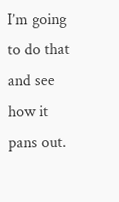I’m going to do that and see how it pans out.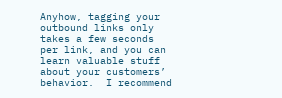Anyhow, tagging your outbound links only takes a few seconds per link, and you can learn valuable stuff about your customers’ behavior.  I recommend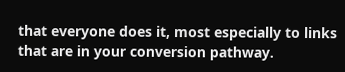that everyone does it, most especially to links that are in your conversion pathway.